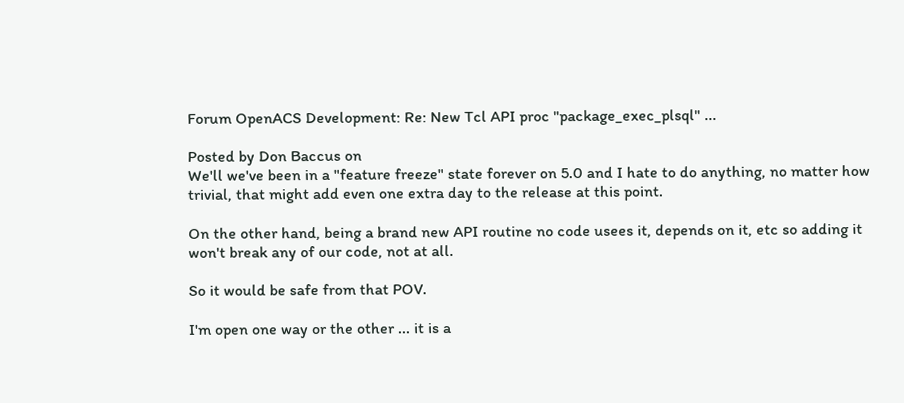Forum OpenACS Development: Re: New Tcl API proc "package_exec_plsql" ...

Posted by Don Baccus on
We'll we've been in a "feature freeze" state forever on 5.0 and I hate to do anything, no matter how trivial, that might add even one extra day to the release at this point.

On the other hand, being a brand new API routine no code usees it, depends on it, etc so adding it won't break any of our code, not at all.

So it would be safe from that POV.

I'm open one way or the other ... it is a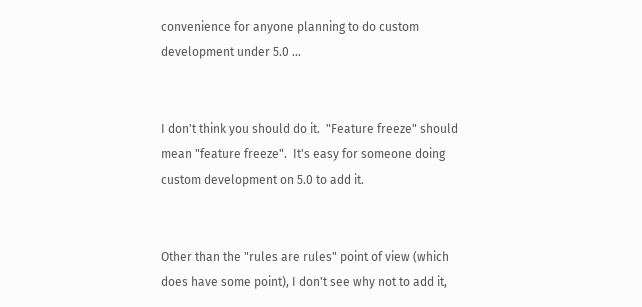convenience for anyone planning to do custom development under 5.0 ...


I don't think you should do it.  "Feature freeze" should mean "feature freeze".  It's easy for someone doing custom development on 5.0 to add it.


Other than the "rules are rules" point of view (which does have some point), I don't see why not to add it,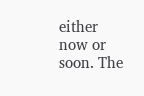either now or soon. The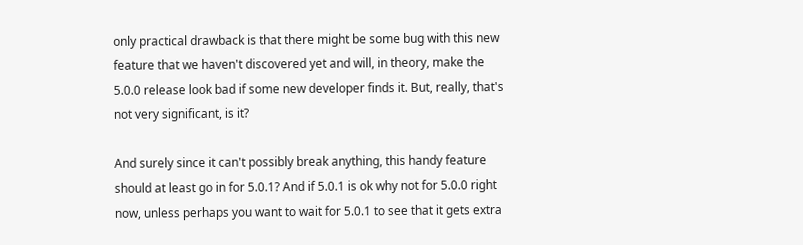only practical drawback is that there might be some bug with this new feature that we haven't discovered yet and will, in theory, make the 5.0.0 release look bad if some new developer finds it. But, really, that's not very significant, is it?

And surely since it can't possibly break anything, this handy feature should at least go in for 5.0.1? And if 5.0.1 is ok why not for 5.0.0 right now, unless perhaps you want to wait for 5.0.1 to see that it gets extra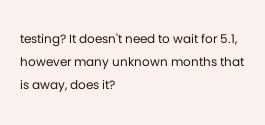testing? It doesn't need to wait for 5.1, however many unknown months that is away, does it?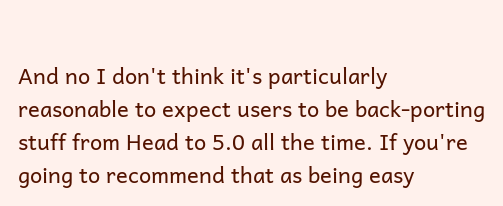And no I don't think it's particularly reasonable to expect users to be back-porting stuff from Head to 5.0 all the time. If you're going to recommend that as being easy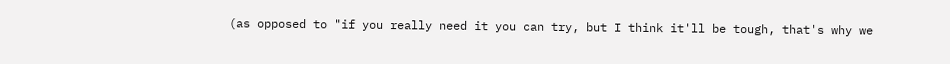(as opposed to "if you really need it you can try, but I think it'll be tough, that's why we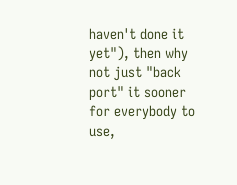haven't done it yet"), then why not just "back port" it sooner for everybody to use,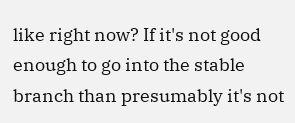like right now? If it's not good enough to go into the stable branch than presumably it's not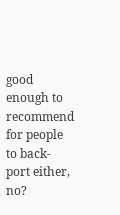good enough to recommend for people to back-port either, no?